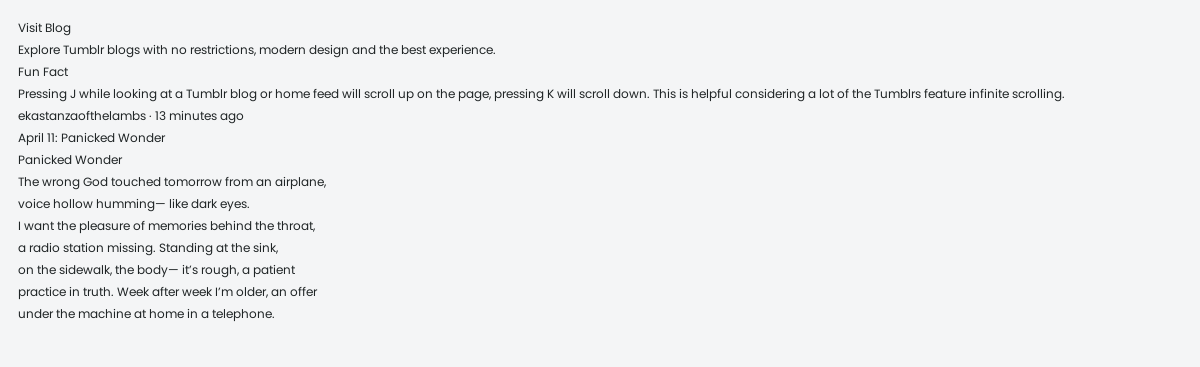Visit Blog
Explore Tumblr blogs with no restrictions, modern design and the best experience.
Fun Fact
Pressing J while looking at a Tumblr blog or home feed will scroll up on the page, pressing K will scroll down. This is helpful considering a lot of the Tumblrs feature infinite scrolling.
ekastanzaofthelambs · 13 minutes ago
April 11: Panicked Wonder
Panicked Wonder
The wrong God touched tomorrow from an airplane,
voice hollow humming— like dark eyes.
I want the pleasure of memories behind the throat,
a radio station missing. Standing at the sink,
on the sidewalk, the body— it’s rough, a patient
practice in truth. Week after week I’m older, an offer
under the machine at home in a telephone.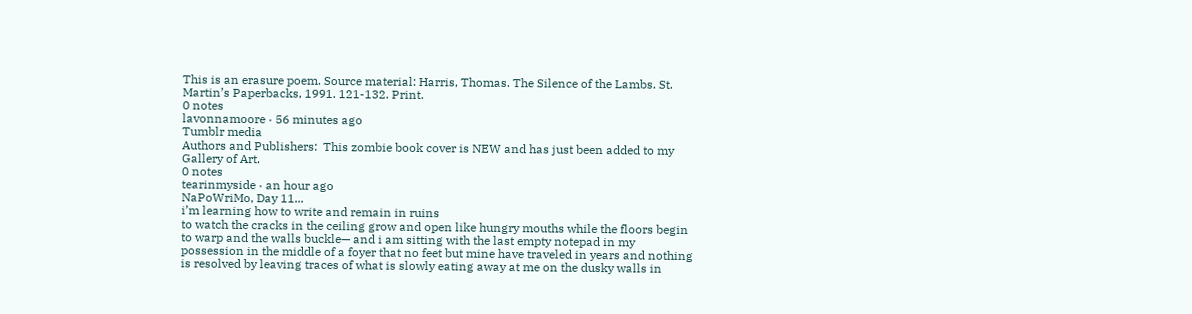This is an erasure poem. Source material: Harris, Thomas. The Silence of the Lambs. St. Martin’s Paperbacks, 1991. 121-132. Print.
0 notes
lavonnamoore · 56 minutes ago
Tumblr media
Authors and Publishers:  This zombie book cover is NEW and has just been added to my Gallery of Art.
0 notes
tearinmyside · an hour ago
NaPoWriMo, Day 11...
i’m learning how to write and remain in ruins
to watch the cracks in the ceiling grow and open like hungry mouths while the floors begin to warp and the walls buckle— and i am sitting with the last empty notepad in my possession in the middle of a foyer that no feet but mine have traveled in years and nothing is resolved by leaving traces of what is slowly eating away at me on the dusky walls in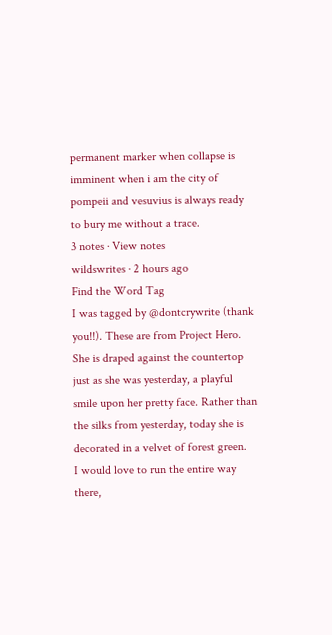permanent marker when collapse is imminent when i am the city of pompeii and vesuvius is always ready to bury me without a trace.
3 notes · View notes
wildswrites · 2 hours ago
Find the Word Tag
I was tagged by @dontcrywrite (thank you!!). These are from Project Hero.
She is draped against the countertop just as she was yesterday, a playful smile upon her pretty face. Rather than the silks from yesterday, today she is decorated in a velvet of forest green.
I would love to run the entire way there,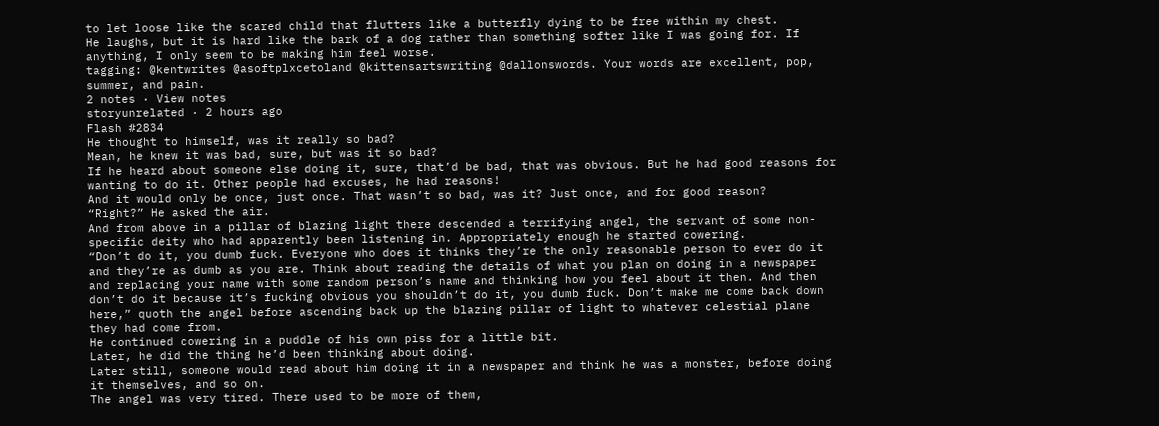to let loose like the scared child that flutters like a butterfly dying to be free within my chest.
He laughs, but it is hard like the bark of a dog rather than something softer like I was going for. If anything, I only seem to be making him feel worse.
tagging: @kentwrites @asoftplxcetoland @kittensartswriting @dallonswords. Your words are excellent, pop, summer, and pain.
2 notes · View notes
storyunrelated · 2 hours ago
Flash #2834
He thought to himself, was it really so bad?
Mean, he knew it was bad, sure, but was it so bad?
If he heard about someone else doing it, sure, that’d be bad, that was obvious. But he had good reasons for wanting to do it. Other people had excuses, he had reasons!
And it would only be once, just once. That wasn’t so bad, was it? Just once, and for good reason?
“Right?” He asked the air.
And from above in a pillar of blazing light there descended a terrifying angel, the servant of some non-specific deity who had apparently been listening in. Appropriately enough he started cowering.
“Don’t do it, you dumb fuck. Everyone who does it thinks they’re the only reasonable person to ever do it and they’re as dumb as you are. Think about reading the details of what you plan on doing in a newspaper and replacing your name with some random person’s name and thinking how you feel about it then. And then don’t do it because it’s fucking obvious you shouldn’t do it, you dumb fuck. Don’t make me come back down here,” quoth the angel before ascending back up the blazing pillar of light to whatever celestial plane they had come from.
He continued cowering in a puddle of his own piss for a little bit.
Later, he did the thing he’d been thinking about doing.
Later still, someone would read about him doing it in a newspaper and think he was a monster, before doing it themselves, and so on.
The angel was very tired. There used to be more of them,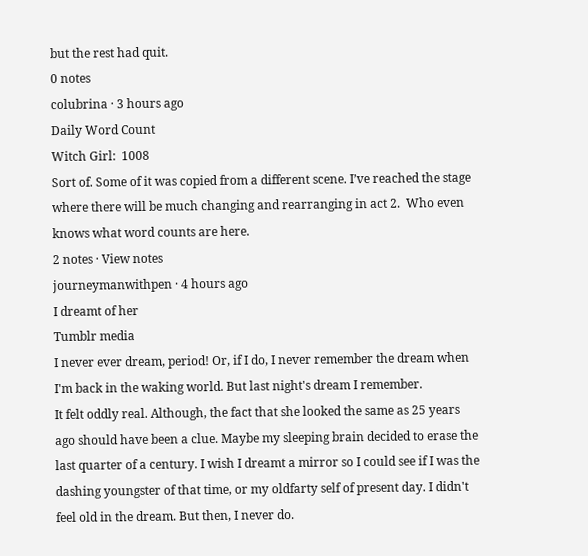but the rest had quit.
0 notes
colubrina · 3 hours ago
Daily Word Count
Witch Girl:  1008
Sort of. Some of it was copied from a different scene. I’ve reached the stage where there will be much changing and rearranging in act 2.  Who even knows what word counts are here.
2 notes · View notes
journeymanwithpen · 4 hours ago
I dreamt of her
Tumblr media
I never ever dream, period! Or, if I do, I never remember the dream when I'm back in the waking world. But last night's dream I remember.
It felt oddly real. Although, the fact that she looked the same as 25 years ago should have been a clue. Maybe my sleeping brain decided to erase the last quarter of a century. I wish I dreamt a mirror so I could see if I was the dashing youngster of that time, or my oldfarty self of present day. I didn't feel old in the dream. But then, I never do.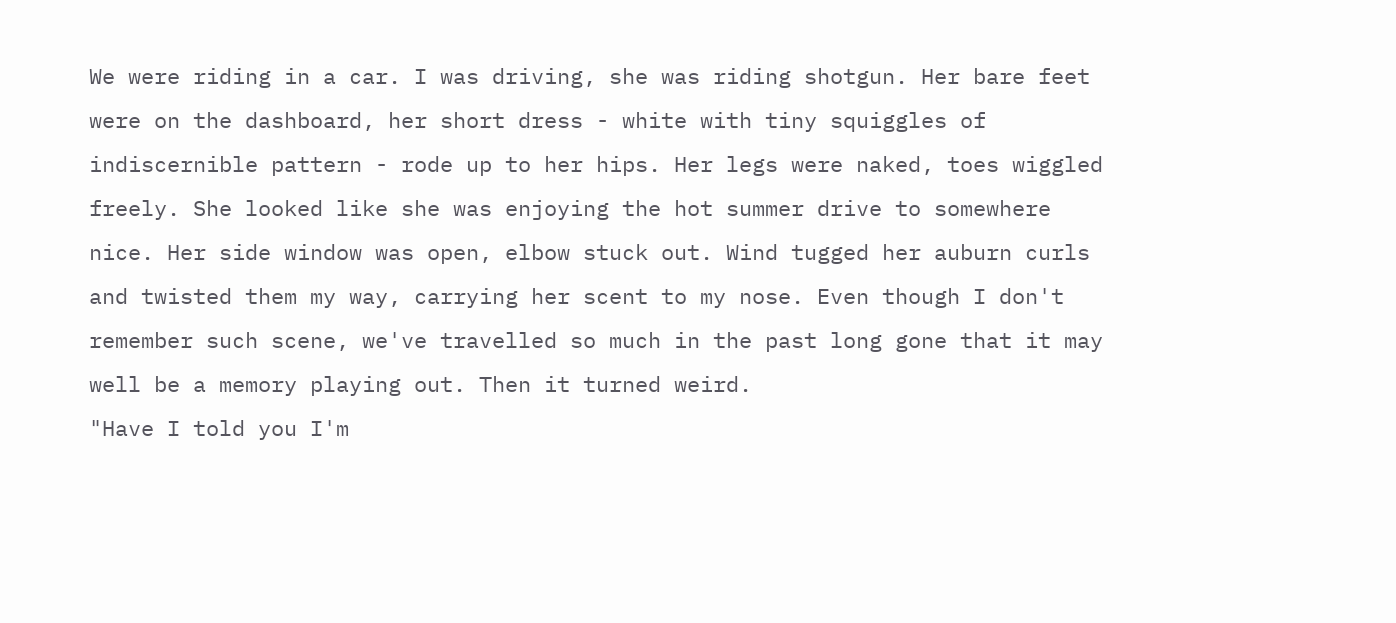We were riding in a car. I was driving, she was riding shotgun. Her bare feet were on the dashboard, her short dress - white with tiny squiggles of indiscernible pattern - rode up to her hips. Her legs were naked, toes wiggled freely. She looked like she was enjoying the hot summer drive to somewhere nice. Her side window was open, elbow stuck out. Wind tugged her auburn curls and twisted them my way, carrying her scent to my nose. Even though I don't remember such scene, we've travelled so much in the past long gone that it may well be a memory playing out. Then it turned weird.
"Have I told you I'm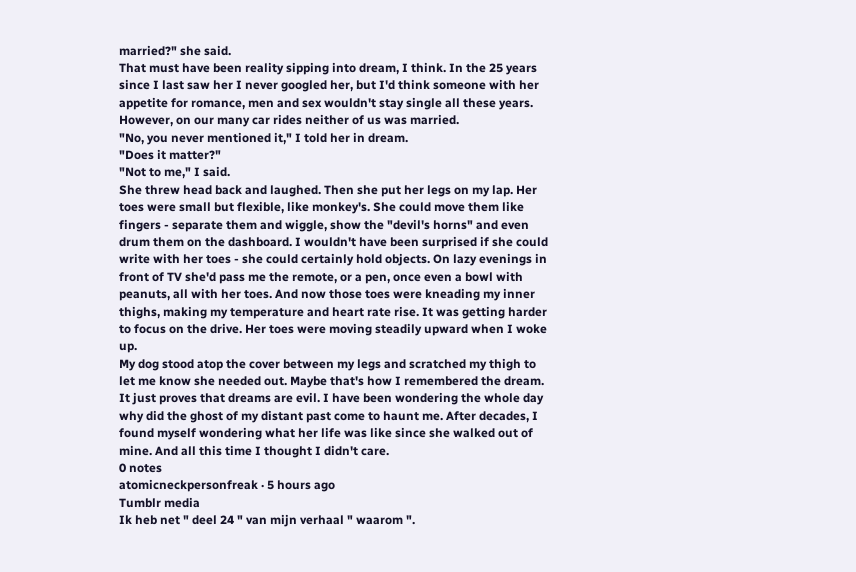married?" she said.
That must have been reality sipping into dream, I think. In the 25 years since I last saw her I never googled her, but I'd think someone with her appetite for romance, men and sex wouldn't stay single all these years. However, on our many car rides neither of us was married.
"No, you never mentioned it," I told her in dream.
"Does it matter?"
"Not to me," I said.
She threw head back and laughed. Then she put her legs on my lap. Her toes were small but flexible, like monkey's. She could move them like fingers - separate them and wiggle, show the "devil's horns" and even drum them on the dashboard. I wouldn't have been surprised if she could write with her toes - she could certainly hold objects. On lazy evenings in front of TV she'd pass me the remote, or a pen, once even a bowl with peanuts, all with her toes. And now those toes were kneading my inner thighs, making my temperature and heart rate rise. It was getting harder to focus on the drive. Her toes were moving steadily upward when I woke up.
My dog stood atop the cover between my legs and scratched my thigh to let me know she needed out. Maybe that's how I remembered the dream.
It just proves that dreams are evil. I have been wondering the whole day why did the ghost of my distant past come to haunt me. After decades, I found myself wondering what her life was like since she walked out of mine. And all this time I thought I didn't care.
0 notes
atomicneckpersonfreak · 5 hours ago
Tumblr media
Ik heb net " deel 24 " van mijn verhaal " waarom ".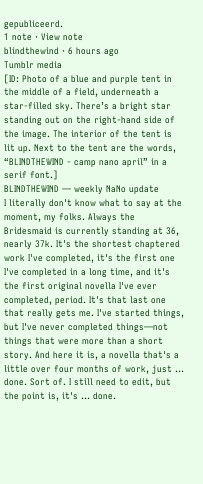gepubliceerd.
1 note · View note
blindthewind · 6 hours ago
Tumblr media
[ID: Photo of a blue and purple tent in the middle of a field, underneath a star-filled sky. There’s a bright star standing out on the right-hand side of the image. The interior of the tent is lit up. Next to the tent are the words, “BLINDTHEWIND - camp nano april” in a serif font.]
BLINDTHEWIND — weekly NaNo update
I literally don't know what to say at the moment, my folks. Always the Bridesmaid is currently standing at 36, nearly 37k. It's the shortest chaptered work I've completed, it's the first one I've completed in a long time, and it's the first original novella I've ever completed, period. It's that last one that really gets me. I've started things, but I've never completed things—not things that were more than a short story. And here it is, a novella that's a little over four months of work, just ... done. Sort of. I still need to edit, but the point is, it's ... done.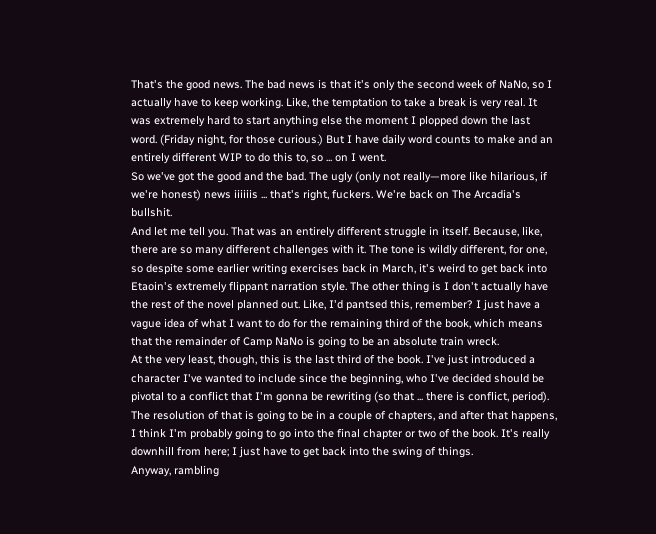That's the good news. The bad news is that it's only the second week of NaNo, so I actually have to keep working. Like, the temptation to take a break is very real. It was extremely hard to start anything else the moment I plopped down the last word. (Friday night, for those curious.) But I have daily word counts to make and an entirely different WIP to do this to, so ... on I went.
So we've got the good and the bad. The ugly (only not really—more like hilarious, if we're honest) news iiiiiis ... that's right, fuckers. We're back on The Arcadia's bullshit.
And let me tell you. That was an entirely different struggle in itself. Because, like, there are so many different challenges with it. The tone is wildly different, for one, so despite some earlier writing exercises back in March, it's weird to get back into Etaoin's extremely flippant narration style. The other thing is I don't actually have the rest of the novel planned out. Like, I'd pantsed this, remember? I just have a vague idea of what I want to do for the remaining third of the book, which means that the remainder of Camp NaNo is going to be an absolute train wreck.
At the very least, though, this is the last third of the book. I've just introduced a character I've wanted to include since the beginning, who I've decided should be pivotal to a conflict that I'm gonna be rewriting (so that ... there is conflict, period). The resolution of that is going to be in a couple of chapters, and after that happens, I think I'm probably going to go into the final chapter or two of the book. It's really downhill from here; I just have to get back into the swing of things.
Anyway, rambling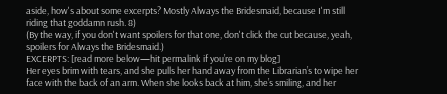aside, how's about some excerpts? Mostly Always the Bridesmaid, because I'm still riding that goddamn rush. 8)
(By the way, if you don't want spoilers for that one, don't click the cut because, yeah, spoilers for Always the Bridesmaid.)
EXCERPTS: [read more below—hit permalink if you’re on my blog]
Her eyes brim with tears, and she pulls her hand away from the Librarian’s to wipe her face with the back of an arm. When she looks back at him, she’s smiling, and her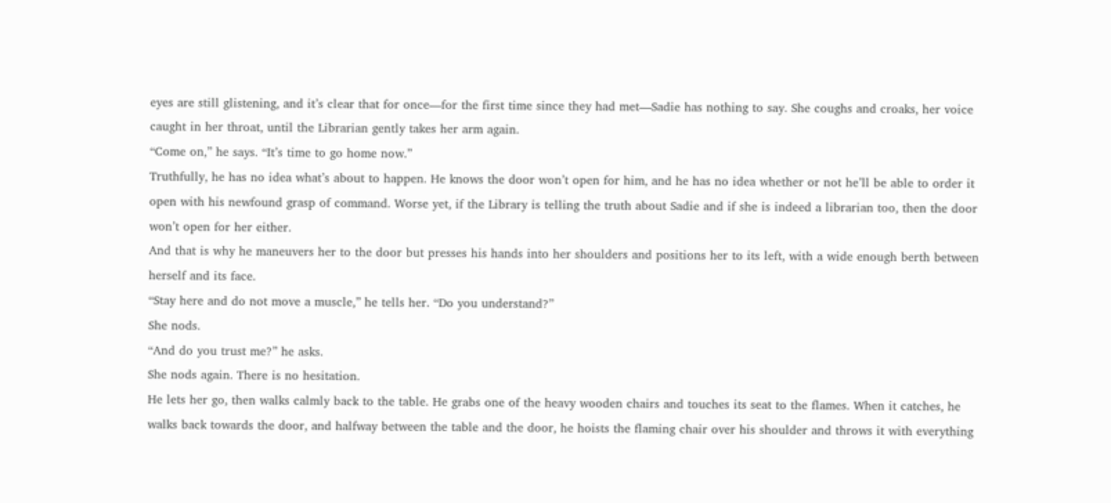eyes are still glistening, and it’s clear that for once—for the first time since they had met—Sadie has nothing to say. She coughs and croaks, her voice caught in her throat, until the Librarian gently takes her arm again.
“Come on,” he says. “It’s time to go home now.”
Truthfully, he has no idea what’s about to happen. He knows the door won’t open for him, and he has no idea whether or not he’ll be able to order it open with his newfound grasp of command. Worse yet, if the Library is telling the truth about Sadie and if she is indeed a librarian too, then the door won’t open for her either.
And that is why he maneuvers her to the door but presses his hands into her shoulders and positions her to its left, with a wide enough berth between herself and its face.
“Stay here and do not move a muscle,” he tells her. “Do you understand?”
She nods.
“And do you trust me?” he asks.
She nods again. There is no hesitation.
He lets her go, then walks calmly back to the table. He grabs one of the heavy wooden chairs and touches its seat to the flames. When it catches, he walks back towards the door, and halfway between the table and the door, he hoists the flaming chair over his shoulder and throws it with everything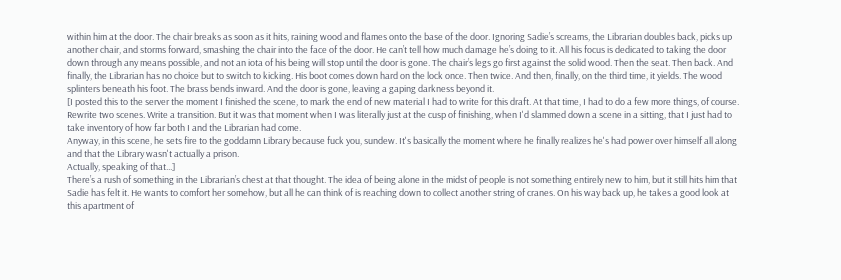within him at the door. The chair breaks as soon as it hits, raining wood and flames onto the base of the door. Ignoring Sadie’s screams, the Librarian doubles back, picks up another chair, and storms forward, smashing the chair into the face of the door. He can’t tell how much damage he’s doing to it. All his focus is dedicated to taking the door down through any means possible, and not an iota of his being will stop until the door is gone. The chair’s legs go first against the solid wood. Then the seat. Then back. And finally, the Librarian has no choice but to switch to kicking. His boot comes down hard on the lock once. Then twice. And then, finally, on the third time, it yields. The wood splinters beneath his foot. The brass bends inward. And the door is gone, leaving a gaping darkness beyond it.
[I posted this to the server the moment I finished the scene, to mark the end of new material I had to write for this draft. At that time, I had to do a few more things, of course. Rewrite two scenes. Write a transition. But it was that moment when I was literally just at the cusp of finishing, when I'd slammed down a scene in a sitting, that I just had to take inventory of how far both I and the Librarian had come.
Anyway, in this scene, he sets fire to the goddamn Library because fuck you, sundew. It's basically the moment where he finally realizes he's had power over himself all along and that the Library wasn't actually a prison.
Actually, speaking of that...]
There’s a rush of something in the Librarian’s chest at that thought. The idea of being alone in the midst of people is not something entirely new to him, but it still hits him that Sadie has felt it. He wants to comfort her somehow, but all he can think of is reaching down to collect another string of cranes. On his way back up, he takes a good look at this apartment of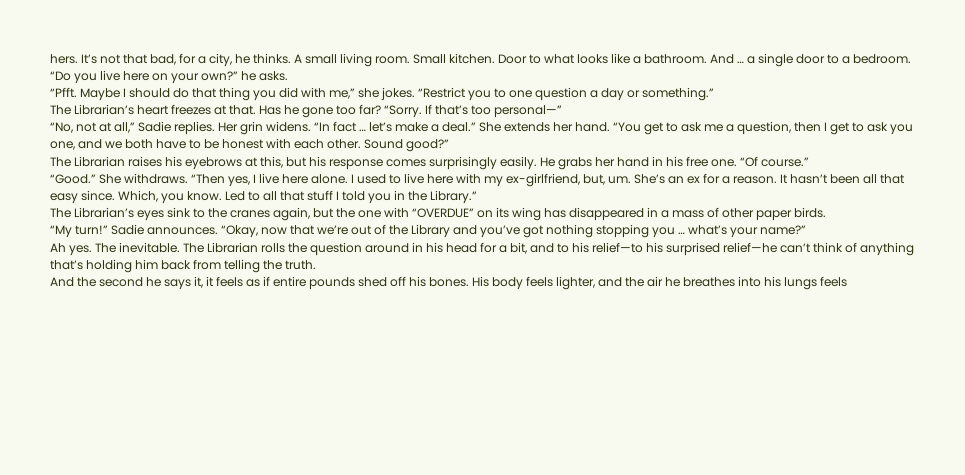hers. It’s not that bad, for a city, he thinks. A small living room. Small kitchen. Door to what looks like a bathroom. And … a single door to a bedroom.
“Do you live here on your own?” he asks.
“Pfft. Maybe I should do that thing you did with me,” she jokes. “Restrict you to one question a day or something.”
The Librarian’s heart freezes at that. Has he gone too far? “Sorry. If that’s too personal—”
“No, not at all,” Sadie replies. Her grin widens. “In fact … let’s make a deal.” She extends her hand. “You get to ask me a question, then I get to ask you one, and we both have to be honest with each other. Sound good?”
The Librarian raises his eyebrows at this, but his response comes surprisingly easily. He grabs her hand in his free one. “Of course.”
“Good.” She withdraws. “Then yes, I live here alone. I used to live here with my ex-girlfriend, but, um. She’s an ex for a reason. It hasn’t been all that easy since. Which, you know. Led to all that stuff I told you in the Library.”
The Librarian’s eyes sink to the cranes again, but the one with “OVERDUE” on its wing has disappeared in a mass of other paper birds.
“My turn!” Sadie announces. “Okay, now that we’re out of the Library and you’ve got nothing stopping you … what’s your name?”
Ah yes. The inevitable. The Librarian rolls the question around in his head for a bit, and to his relief—to his surprised relief—he can’t think of anything that’s holding him back from telling the truth.
And the second he says it, it feels as if entire pounds shed off his bones. His body feels lighter, and the air he breathes into his lungs feels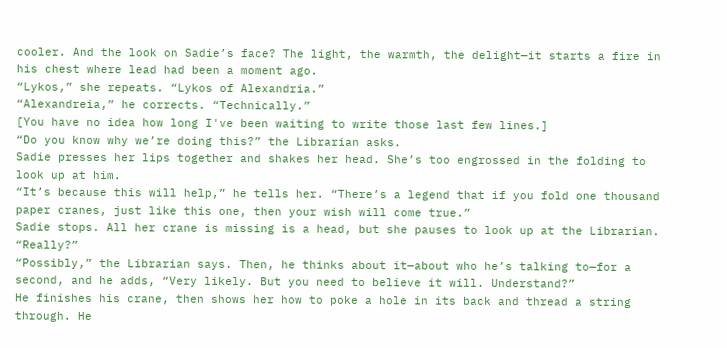cooler. And the look on Sadie’s face? The light, the warmth, the delight—it starts a fire in his chest where lead had been a moment ago.
“Lykos,” she repeats. “Lykos of Alexandria.”
“Alexandreia,” he corrects. “Technically.”
[You have no idea how long I've been waiting to write those last few lines.]
“Do you know why we’re doing this?” the Librarian asks.
Sadie presses her lips together and shakes her head. She’s too engrossed in the folding to look up at him.
“It’s because this will help,” he tells her. “There’s a legend that if you fold one thousand paper cranes, just like this one, then your wish will come true.”
Sadie stops. All her crane is missing is a head, but she pauses to look up at the Librarian. “Really?”
“Possibly,” the Librarian says. Then, he thinks about it—about who he’s talking to—for a second, and he adds, “Very likely. But you need to believe it will. Understand?”
He finishes his crane, then shows her how to poke a hole in its back and thread a string through. He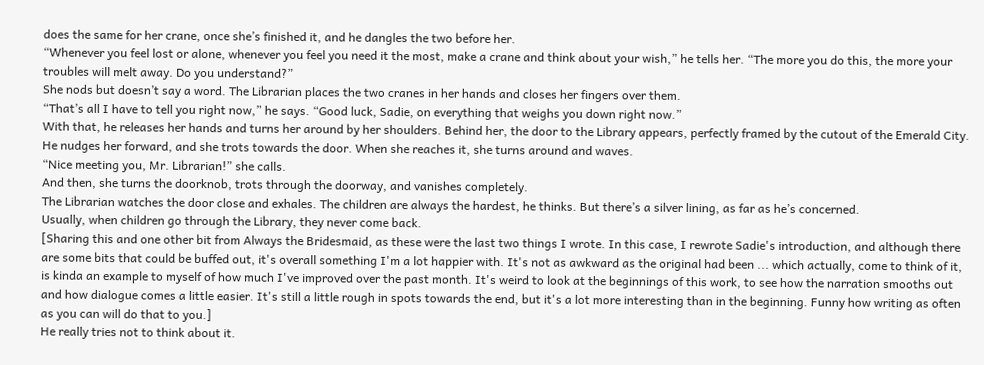does the same for her crane, once she’s finished it, and he dangles the two before her.
“Whenever you feel lost or alone, whenever you feel you need it the most, make a crane and think about your wish,” he tells her. “The more you do this, the more your troubles will melt away. Do you understand?”
She nods but doesn’t say a word. The Librarian places the two cranes in her hands and closes her fingers over them.
“That’s all I have to tell you right now,” he says. “Good luck, Sadie, on everything that weighs you down right now.”
With that, he releases her hands and turns her around by her shoulders. Behind her, the door to the Library appears, perfectly framed by the cutout of the Emerald City. He nudges her forward, and she trots towards the door. When she reaches it, she turns around and waves.
“Nice meeting you, Mr. Librarian!” she calls.
And then, she turns the doorknob, trots through the doorway, and vanishes completely.
The Librarian watches the door close and exhales. The children are always the hardest, he thinks. But there’s a silver lining, as far as he’s concerned.
Usually, when children go through the Library, they never come back.
[Sharing this and one other bit from Always the Bridesmaid, as these were the last two things I wrote. In this case, I rewrote Sadie's introduction, and although there are some bits that could be buffed out, it's overall something I'm a lot happier with. It's not as awkward as the original had been ... which actually, come to think of it, is kinda an example to myself of how much I've improved over the past month. It's weird to look at the beginnings of this work, to see how the narration smooths out and how dialogue comes a little easier. It's still a little rough in spots towards the end, but it's a lot more interesting than in the beginning. Funny how writing as often as you can will do that to you.]
He really tries not to think about it.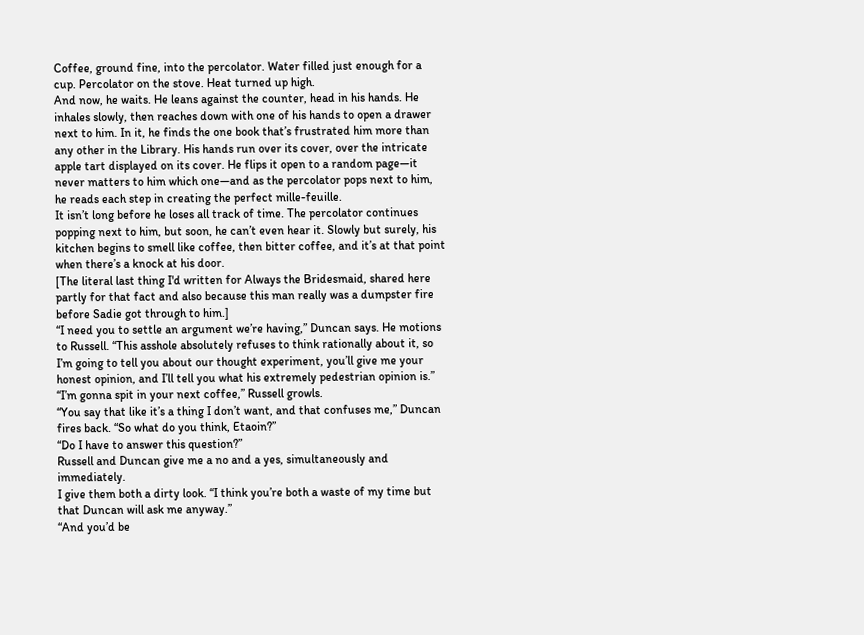Coffee, ground fine, into the percolator. Water filled just enough for a cup. Percolator on the stove. Heat turned up high.
And now, he waits. He leans against the counter, head in his hands. He inhales slowly, then reaches down with one of his hands to open a drawer next to him. In it, he finds the one book that’s frustrated him more than any other in the Library. His hands run over its cover, over the intricate apple tart displayed on its cover. He flips it open to a random page—it never matters to him which one—and as the percolator pops next to him, he reads each step in creating the perfect mille-feuille.
It isn’t long before he loses all track of time. The percolator continues popping next to him, but soon, he can’t even hear it. Slowly but surely, his kitchen begins to smell like coffee, then bitter coffee, and it’s at that point when there’s a knock at his door.
[The literal last thing I'd written for Always the Bridesmaid, shared here partly for that fact and also because this man really was a dumpster fire before Sadie got through to him.]
“I need you to settle an argument we’re having,” Duncan says. He motions to Russell. “This asshole absolutely refuses to think rationally about it, so I’m going to tell you about our thought experiment, you’ll give me your honest opinion, and I’ll tell you what his extremely pedestrian opinion is.”
“I’m gonna spit in your next coffee,” Russell growls.
“You say that like it’s a thing I don’t want, and that confuses me,” Duncan fires back. “So what do you think, Etaoin?”
“Do I have to answer this question?”
Russell and Duncan give me a no and a yes, simultaneously and immediately.
I give them both a dirty look. “I think you’re both a waste of my time but that Duncan will ask me anyway.”
“And you’d be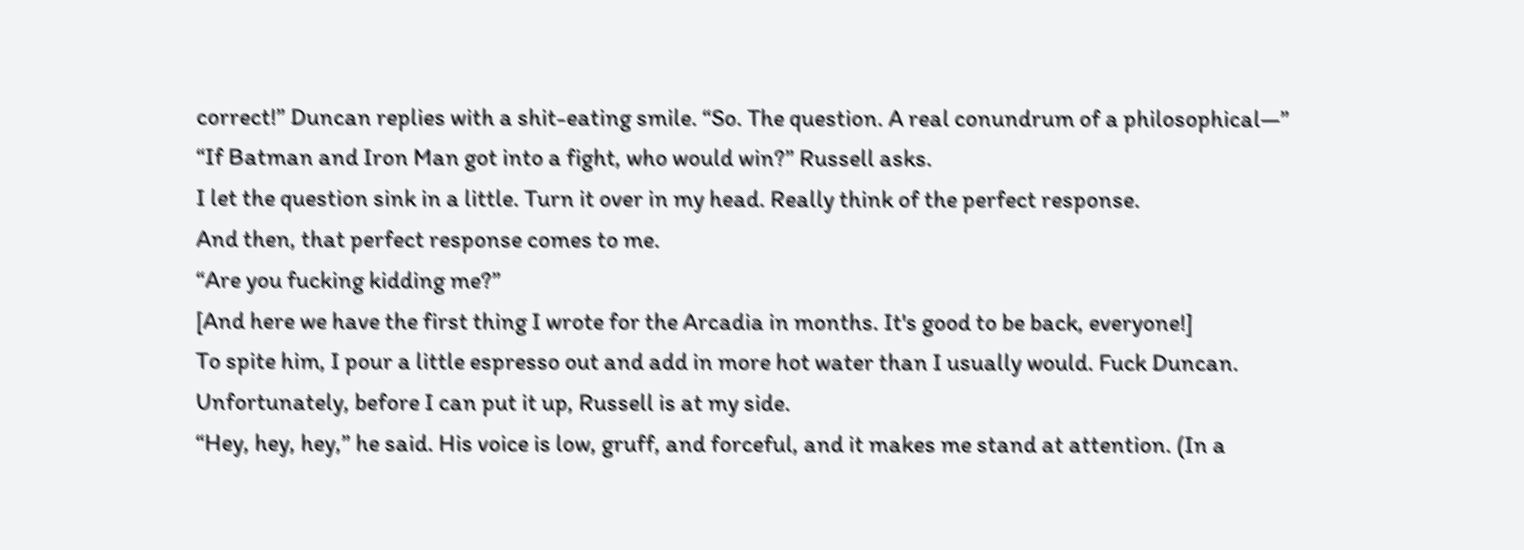correct!” Duncan replies with a shit-eating smile. “So. The question. A real conundrum of a philosophical—”
“If Batman and Iron Man got into a fight, who would win?” Russell asks.
I let the question sink in a little. Turn it over in my head. Really think of the perfect response.
And then, that perfect response comes to me.
“Are you fucking kidding me?”
[And here we have the first thing I wrote for the Arcadia in months. It's good to be back, everyone!]
To spite him, I pour a little espresso out and add in more hot water than I usually would. Fuck Duncan.
Unfortunately, before I can put it up, Russell is at my side.
“Hey, hey, hey,” he said. His voice is low, gruff, and forceful, and it makes me stand at attention. (In a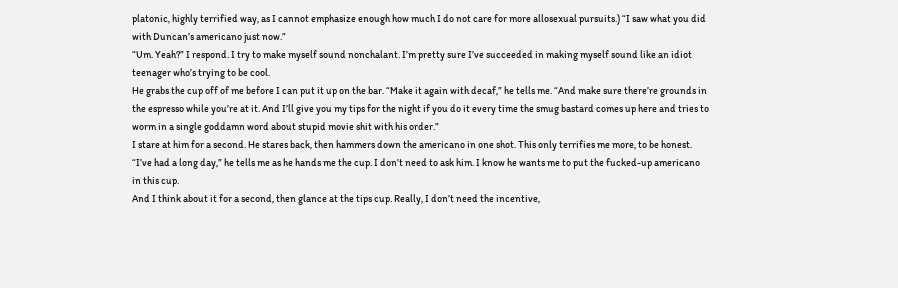platonic, highly terrified way, as I cannot emphasize enough how much I do not care for more allosexual pursuits.) “I saw what you did with Duncan’s americano just now.”
“Um. Yeah?” I respond. I try to make myself sound nonchalant. I’m pretty sure I’ve succeeded in making myself sound like an idiot teenager who’s trying to be cool.
He grabs the cup off of me before I can put it up on the bar. “Make it again with decaf,” he tells me. “And make sure there’re grounds in the espresso while you’re at it. And I’ll give you my tips for the night if you do it every time the smug bastard comes up here and tries to worm in a single goddamn word about stupid movie shit with his order.”
I stare at him for a second. He stares back, then hammers down the americano in one shot. This only terrifies me more, to be honest.
“I’ve had a long day,” he tells me as he hands me the cup. I don’t need to ask him. I know he wants me to put the fucked-up americano in this cup.
And I think about it for a second, then glance at the tips cup. Really, I don’t need the incentive,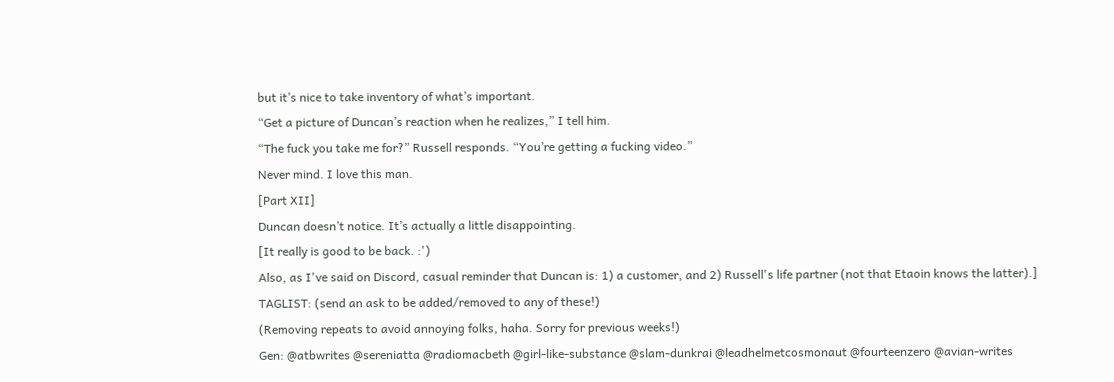but it’s nice to take inventory of what’s important.
“Get a picture of Duncan’s reaction when he realizes,” I tell him.
“The fuck you take me for?” Russell responds. “You’re getting a fucking video.”
Never mind. I love this man.
[Part XII]
Duncan doesn’t notice. It’s actually a little disappointing.
[It really is good to be back. :')
Also, as I've said on Discord, casual reminder that Duncan is: 1) a customer, and 2) Russell's life partner (not that Etaoin knows the latter).]
TAGLIST: (send an ask to be added/removed to any of these!)
(Removing repeats to avoid annoying folks, haha. Sorry for previous weeks!)
Gen: @atbwrites @sereniatta @radiomacbeth @girl-like-substance @slam-dunkrai @leadhelmetcosmonaut @fourteenzero @avian-writes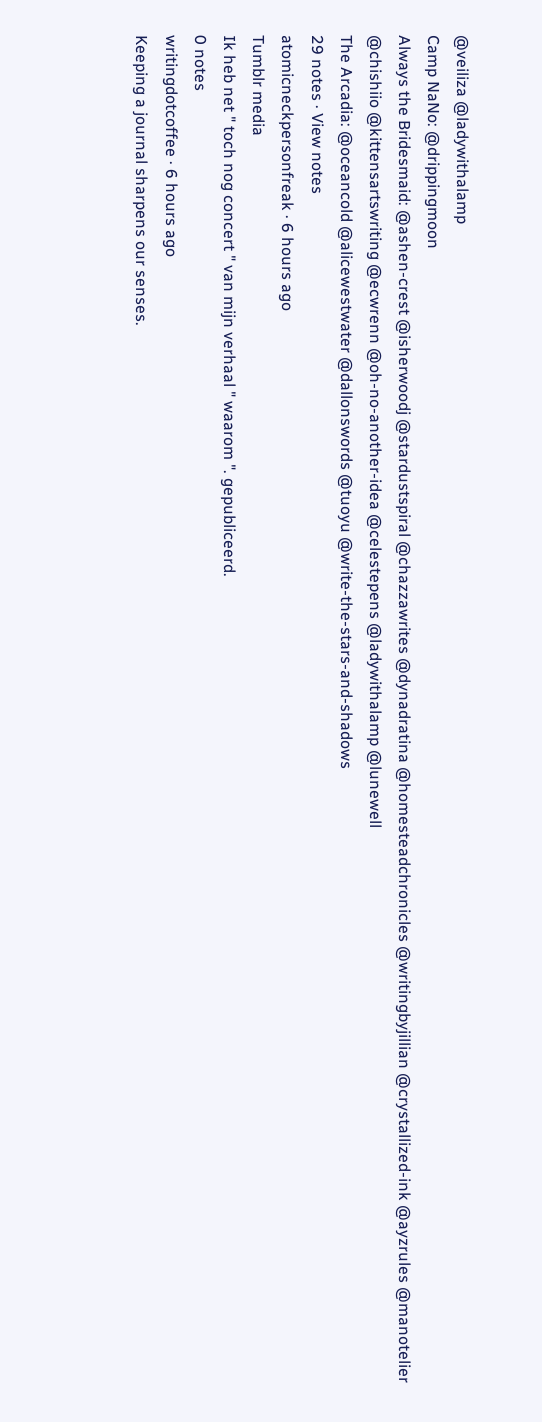@veiliza @ladywithalamp
Camp NaNo: @drippingmoon
Always the Bridesmaid: @ashen-crest @isherwoodj @stardustspiral @chazzawrites @dynadratina @homesteadchronicles @writingbyjillian @crystallized-ink @ayzrules @manotelier @chishiio @kittensartswriting @ecwrenn @oh-no-another-idea @celestepens @ladywithalamp @lunewell
The Arcadia: @oceancold @alicewestwater @dallonswords @tuoyu @write-the-stars-and-shadows
29 notes · View notes
atomicneckpersonfreak · 6 hours ago
Tumblr media
Ik heb net " toch nog concert " van mijn verhaal " waarom ". gepubliceerd.
0 notes
writingdotcoffee · 6 hours ago
Keeping a journal sharpens our senses.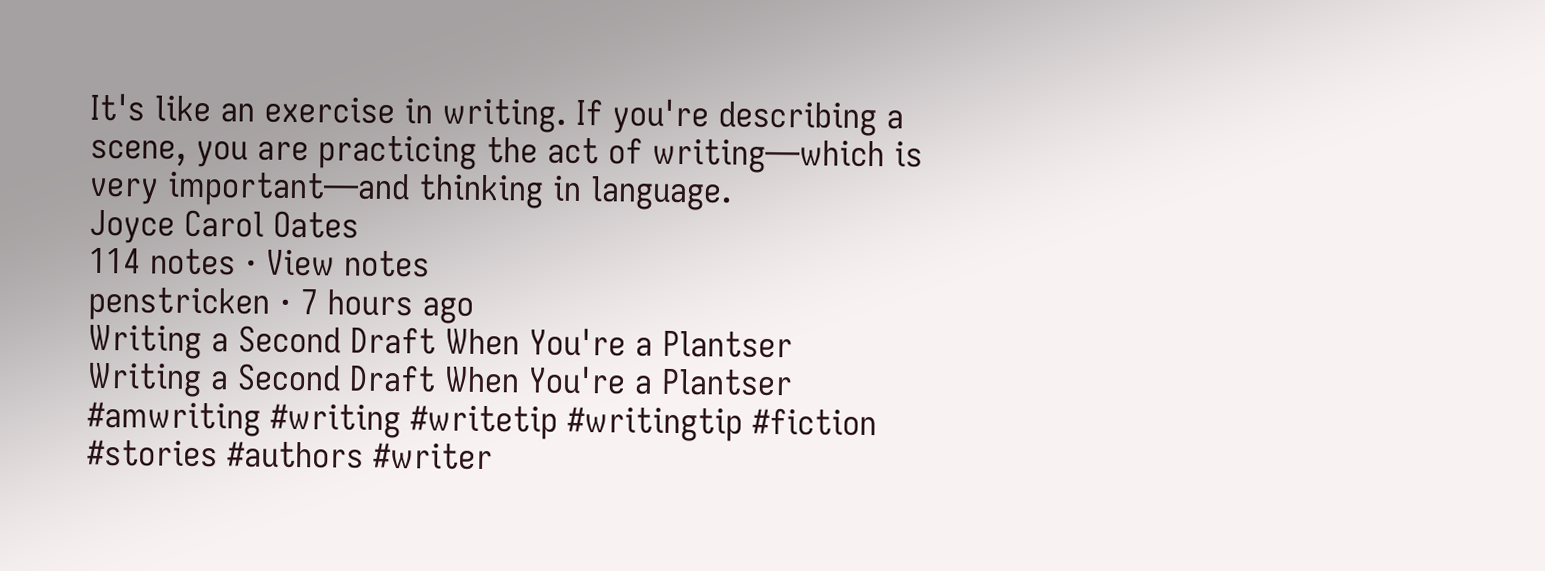It's like an exercise in writing. If you're describing a scene, you are practicing the act of writing—which is very important—and thinking in language.
Joyce Carol Oates
114 notes · View notes
penstricken · 7 hours ago
Writing a Second Draft When You're a Plantser
Writing a Second Draft When You're a Plantser #amwriting #writing #writetip #writingtip #fiction #stories #authors #writer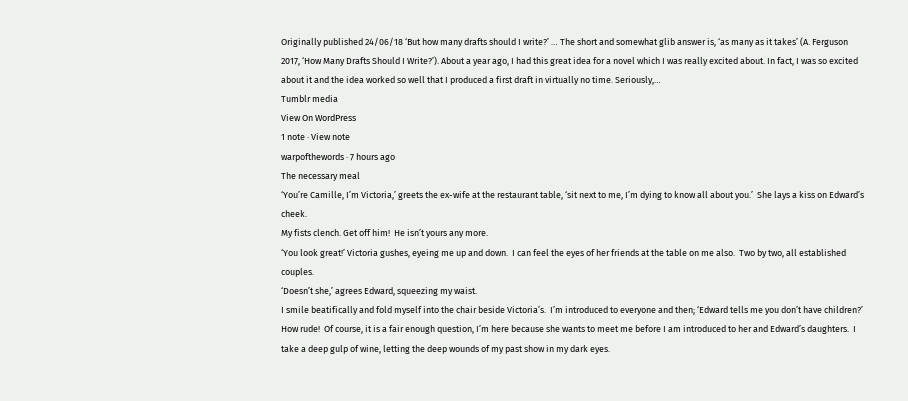Originally published 24/06/18 ‘But how many drafts should I write?’ … The short and somewhat glib answer is, ‘as many as it takes’ (A. Ferguson 2017, ‘How Many Drafts Should I Write?’). About a year ago, I had this great idea for a novel which I was really excited about. In fact, I was so excited about it and the idea worked so well that I produced a first draft in virtually no time. Seriously,…
Tumblr media
View On WordPress
1 note · View note
warpofthewords · 7 hours ago
The necessary meal
‘You’re Camille, I’m Victoria,’ greets the ex-wife at the restaurant table, ‘sit next to me, I’m dying to know all about you.’  She lays a kiss on Edward’s cheek.
My fists clench. Get off him!  He isn’t yours any more.
‘You look great!’ Victoria gushes, eyeing me up and down.  I can feel the eyes of her friends at the table on me also.  Two by two, all established couples.
‘Doesn’t she,’ agrees Edward, squeezing my waist.
I smile beatifically and fold myself into the chair beside Victoria’s.  I’m introduced to everyone and then; ‘Edward tells me you don’t have children?’
How rude!  Of course, it is a fair enough question, I’m here because she wants to meet me before I am introduced to her and Edward’s daughters.  I take a deep gulp of wine, letting the deep wounds of my past show in my dark eyes.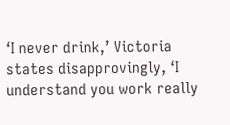‘I never drink,’ Victoria states disapprovingly, ‘I understand you work really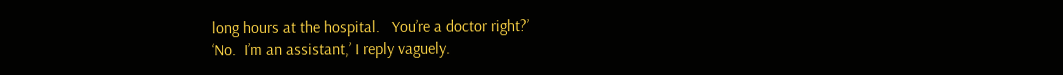long hours at the hospital.   You’re a doctor right?’
‘No.  I’m an assistant,’ I reply vaguely.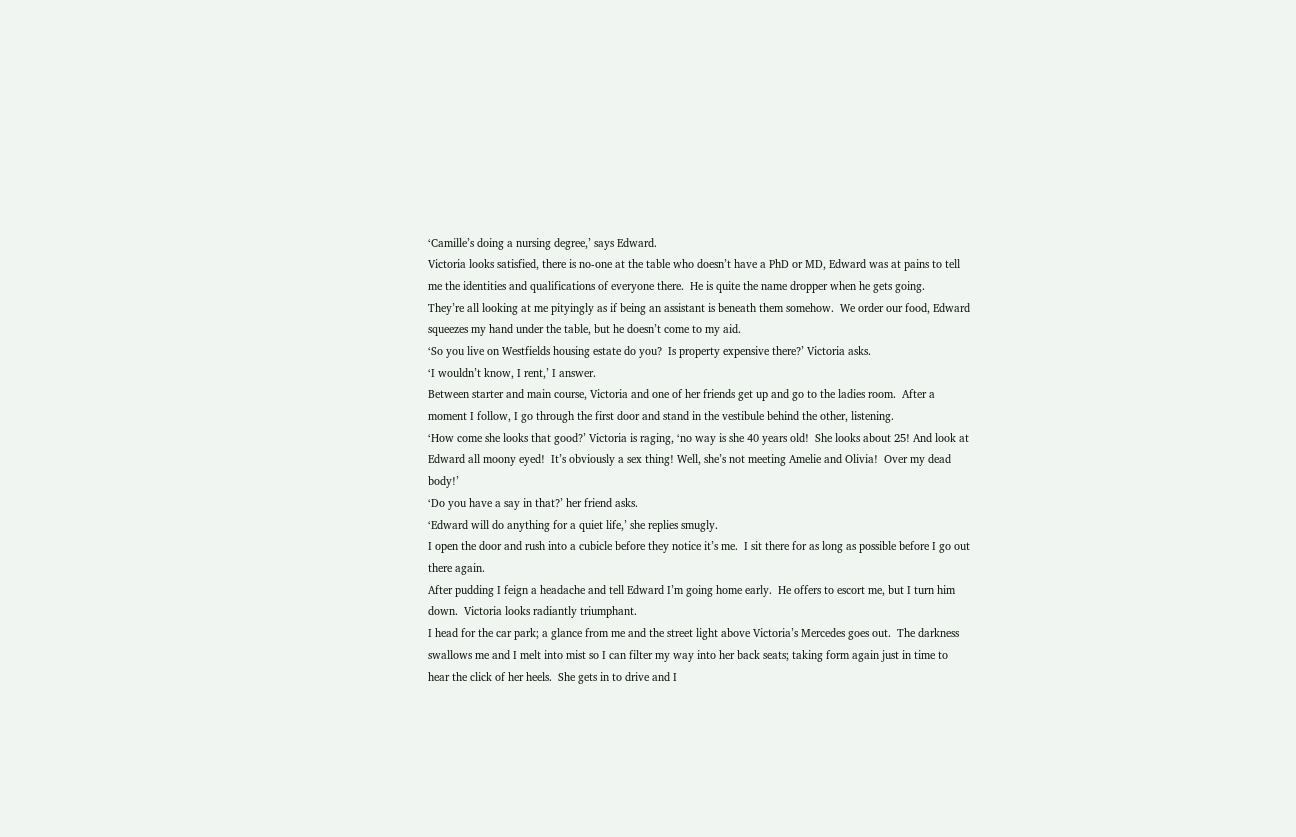‘Camille’s doing a nursing degree,’ says Edward.
Victoria looks satisfied, there is no-one at the table who doesn’t have a PhD or MD, Edward was at pains to tell me the identities and qualifications of everyone there.  He is quite the name dropper when he gets going.
They’re all looking at me pityingly as if being an assistant is beneath them somehow.  We order our food, Edward squeezes my hand under the table, but he doesn’t come to my aid.
‘So you live on Westfields housing estate do you?  Is property expensive there?’ Victoria asks.
‘I wouldn’t know, I rent,’ I answer.
Between starter and main course, Victoria and one of her friends get up and go to the ladies room.  After a moment I follow, I go through the first door and stand in the vestibule behind the other, listening.
‘How come she looks that good?’ Victoria is raging, ‘no way is she 40 years old!  She looks about 25! And look at Edward all moony eyed!  It’s obviously a sex thing! Well, she’s not meeting Amelie and Olivia!  Over my dead body!’
‘Do you have a say in that?’ her friend asks.
‘Edward will do anything for a quiet life,’ she replies smugly.
I open the door and rush into a cubicle before they notice it’s me.  I sit there for as long as possible before I go out there again.
After pudding I feign a headache and tell Edward I’m going home early.  He offers to escort me, but I turn him down.  Victoria looks radiantly triumphant.
I head for the car park; a glance from me and the street light above Victoria’s Mercedes goes out.  The darkness swallows me and I melt into mist so I can filter my way into her back seats; taking form again just in time to hear the click of her heels.  She gets in to drive and I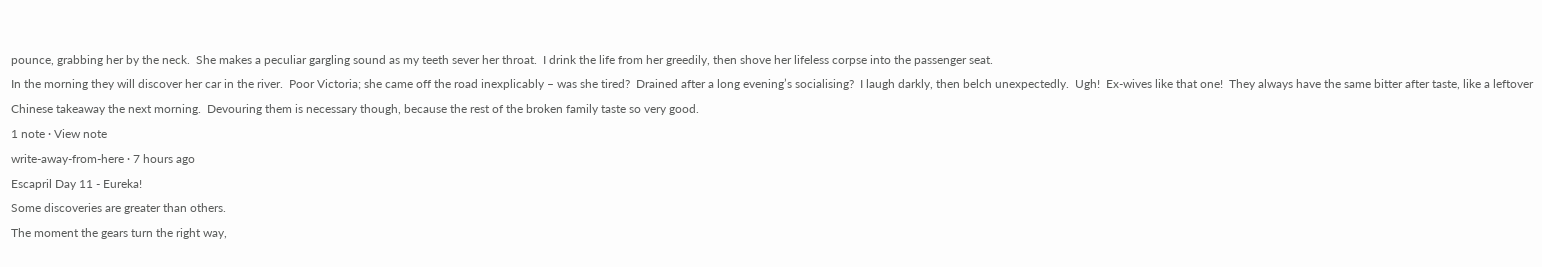pounce, grabbing her by the neck.  She makes a peculiar gargling sound as my teeth sever her throat.  I drink the life from her greedily, then shove her lifeless corpse into the passenger seat.
In the morning they will discover her car in the river.  Poor Victoria; she came off the road inexplicably – was she tired?  Drained after a long evening’s socialising?  I laugh darkly, then belch unexpectedly.  Ugh!  Ex-wives like that one!  They always have the same bitter after taste, like a leftover Chinese takeaway the next morning.  Devouring them is necessary though, because the rest of the broken family taste so very good.
1 note · View note
write-away-from-here · 7 hours ago
Escapril Day 11 - Eureka!
Some discoveries are greater than others.
The moment the gears turn the right way,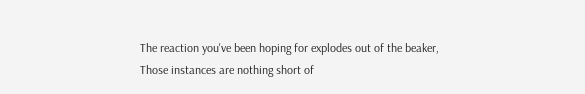The reaction you've been hoping for explodes out of the beaker,
Those instances are nothing short of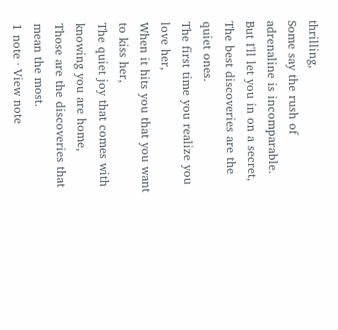thrilling,
Some say the rush of adrenaline is incomparable.
But I'll let you in on a secret,
The best discoveries are the quiet ones.
The first time you realize you love her,
When it hits you that you want to kiss her,
The quiet joy that comes with knowing you are home,
Those are the discoveries that mean the most.
1 note · View note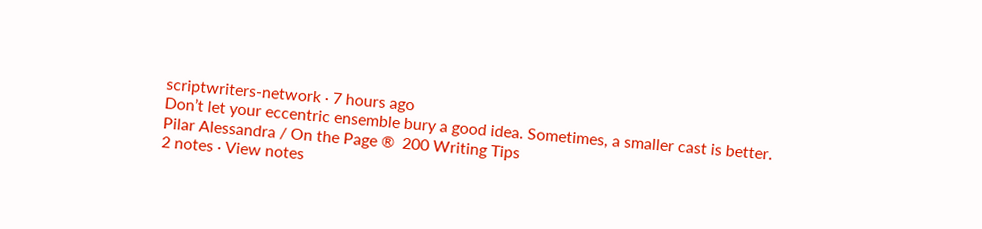scriptwriters-network · 7 hours ago
Don’t let your eccentric ensemble bury a good idea. Sometimes, a smaller cast is better.
Pilar Alessandra / On the Page ®  200 Writing Tips
2 notes · View notes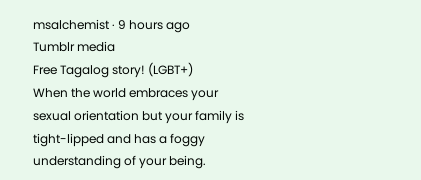msalchemist · 9 hours ago
Tumblr media
Free Tagalog story! (LGBT+)
When the world embraces your sexual orientation but your family is tight-lipped and has a foggy understanding of your being.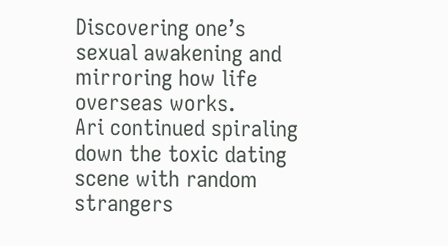Discovering one’s sexual awakening and mirroring how life overseas works.
Ari continued spiraling down the toxic dating scene with random strangers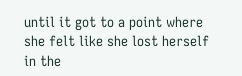until it got to a point where she felt like she lost herself in the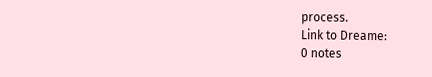process.
Link to Dreame:
0 notes